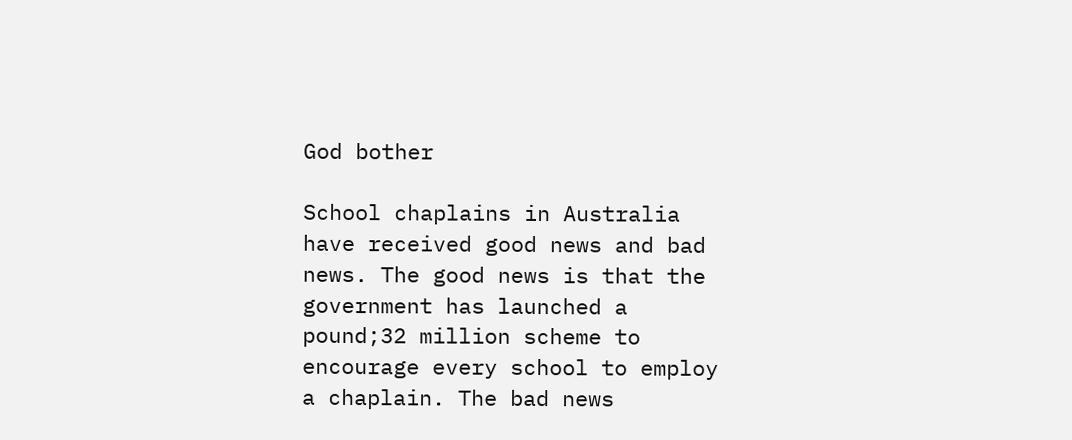God bother

School chaplains in Australia have received good news and bad news. The good news is that the government has launched a pound;32 million scheme to encourage every school to employ a chaplain. The bad news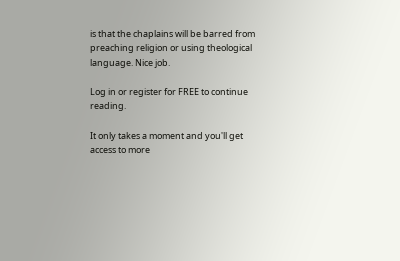is that the chaplains will be barred from preaching religion or using theological language. Nice job.

Log in or register for FREE to continue reading.

It only takes a moment and you'll get access to more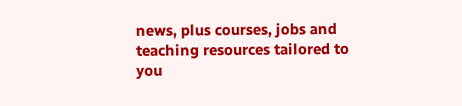news, plus courses, jobs and teaching resources tailored to you